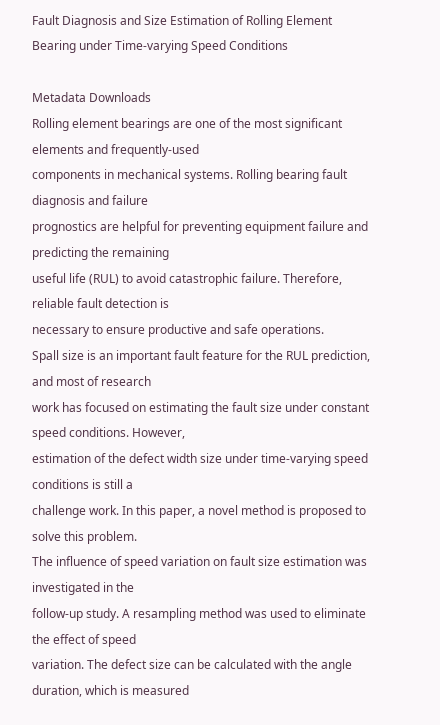Fault Diagnosis and Size Estimation of Rolling Element Bearing under Time-varying Speed Conditions

Metadata Downloads
Rolling element bearings are one of the most significant elements and frequently-used
components in mechanical systems. Rolling bearing fault diagnosis and failure
prognostics are helpful for preventing equipment failure and predicting the remaining
useful life (RUL) to avoid catastrophic failure. Therefore, reliable fault detection is
necessary to ensure productive and safe operations.
Spall size is an important fault feature for the RUL prediction, and most of research
work has focused on estimating the fault size under constant speed conditions. However,
estimation of the defect width size under time-varying speed conditions is still a
challenge work. In this paper, a novel method is proposed to solve this problem.
The influence of speed variation on fault size estimation was investigated in the
follow-up study. A resampling method was used to eliminate the effect of speed
variation. The defect size can be calculated with the angle duration, which is measured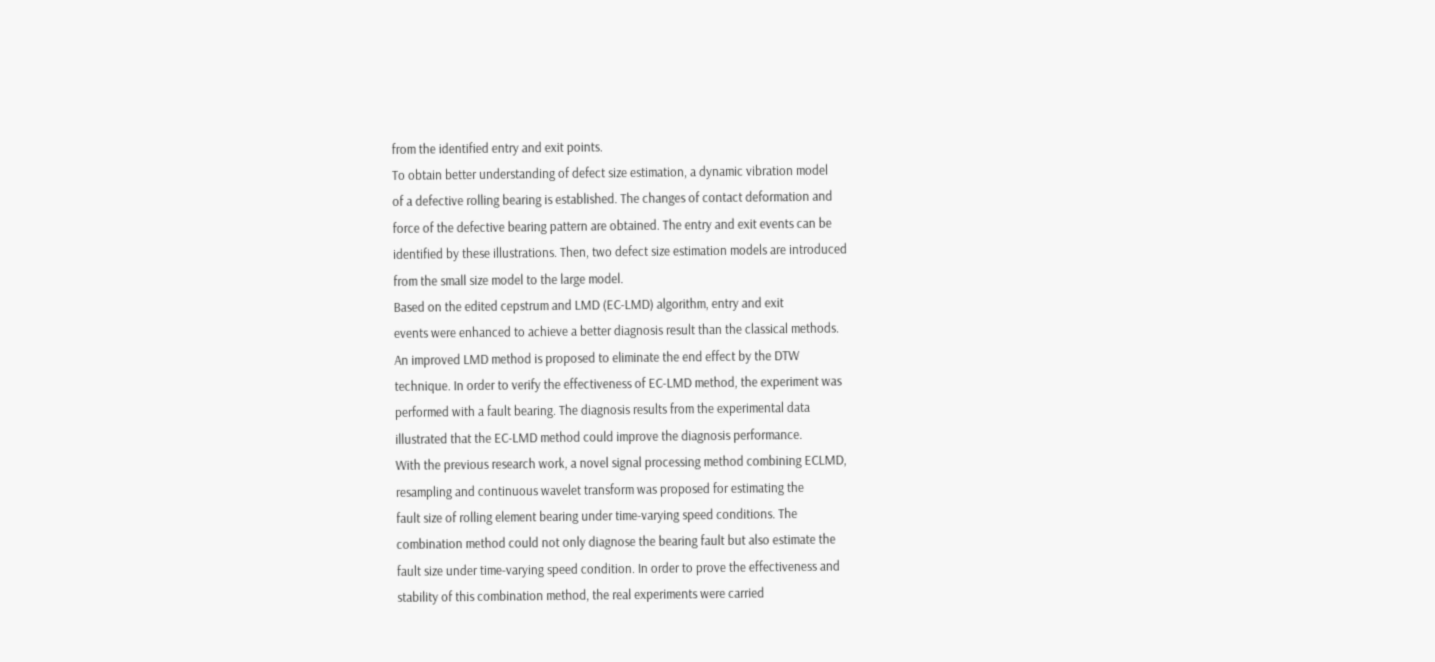from the identified entry and exit points.
To obtain better understanding of defect size estimation, a dynamic vibration model
of a defective rolling bearing is established. The changes of contact deformation and
force of the defective bearing pattern are obtained. The entry and exit events can be
identified by these illustrations. Then, two defect size estimation models are introduced
from the small size model to the large model.
Based on the edited cepstrum and LMD (EC-LMD) algorithm, entry and exit
events were enhanced to achieve a better diagnosis result than the classical methods.
An improved LMD method is proposed to eliminate the end effect by the DTW
technique. In order to verify the effectiveness of EC-LMD method, the experiment was
performed with a fault bearing. The diagnosis results from the experimental data
illustrated that the EC-LMD method could improve the diagnosis performance.
With the previous research work, a novel signal processing method combining ECLMD,
resampling and continuous wavelet transform was proposed for estimating the
fault size of rolling element bearing under time-varying speed conditions. The
combination method could not only diagnose the bearing fault but also estimate the
fault size under time-varying speed condition. In order to prove the effectiveness and
stability of this combination method, the real experiments were carried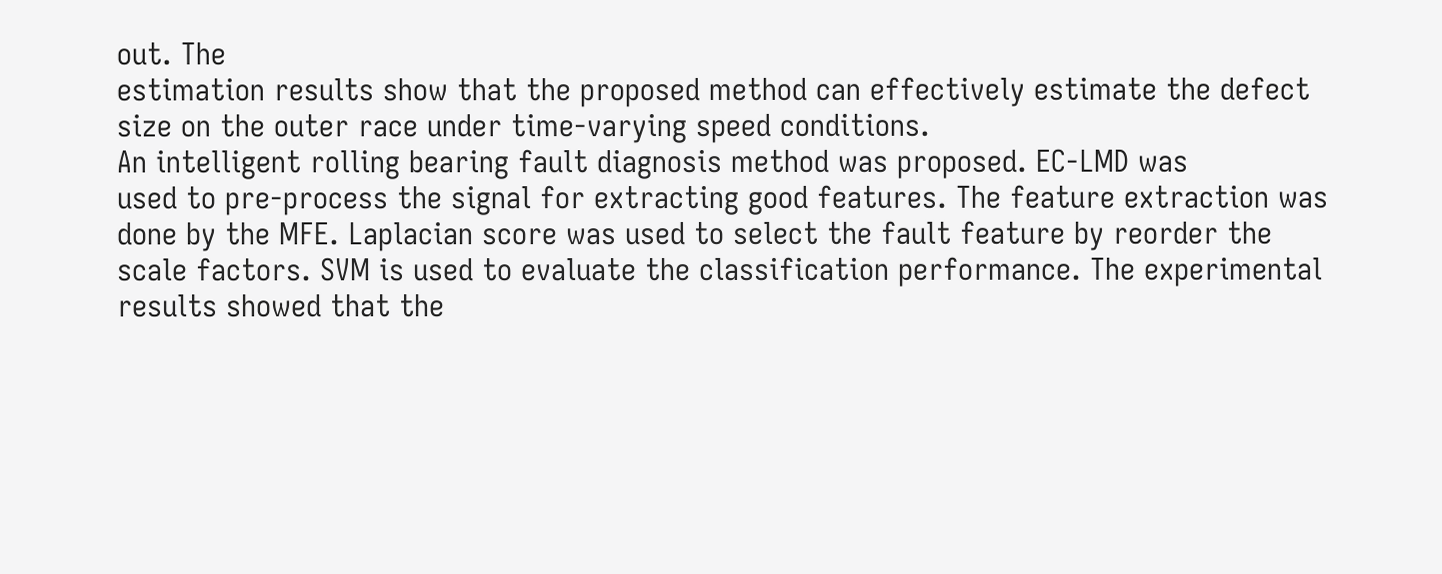out. The
estimation results show that the proposed method can effectively estimate the defect
size on the outer race under time-varying speed conditions.
An intelligent rolling bearing fault diagnosis method was proposed. EC-LMD was
used to pre-process the signal for extracting good features. The feature extraction was
done by the MFE. Laplacian score was used to select the fault feature by reorder the
scale factors. SVM is used to evaluate the classification performance. The experimental
results showed that the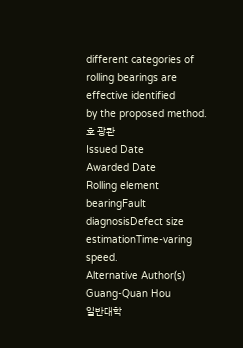different categories of rolling bearings are effective identified
by the proposed method.
호 광콴
Issued Date
Awarded Date
Rolling element bearingFault diagnosisDefect size estimationTime-varing speed.
Alternative Author(s)
Guang-Quan Hou
일반대학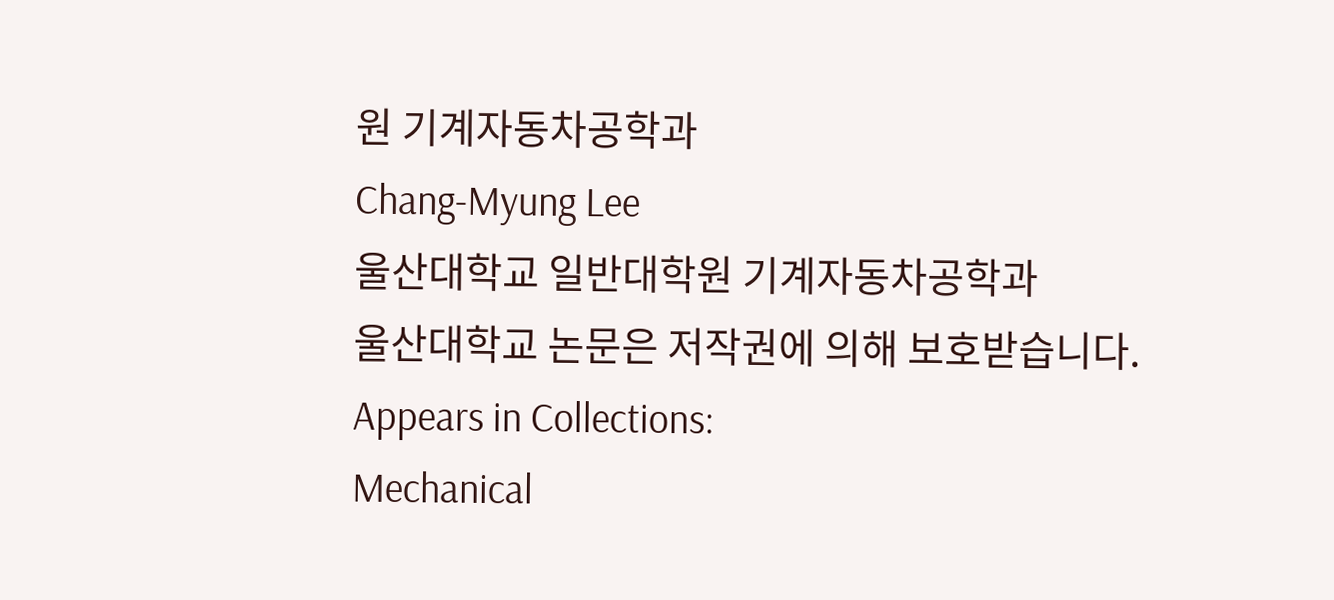원 기계자동차공학과
Chang-Myung Lee
울산대학교 일반대학원 기계자동차공학과
울산대학교 논문은 저작권에 의해 보호받습니다.
Appears in Collections:
Mechanical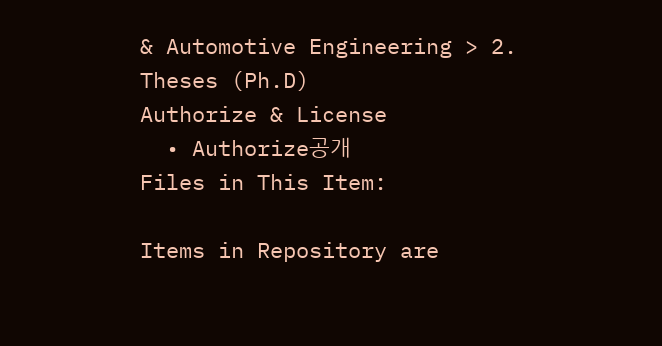& Automotive Engineering > 2. Theses (Ph.D)
Authorize & License
  • Authorize공개
Files in This Item:

Items in Repository are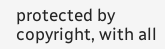protected by copyright, with all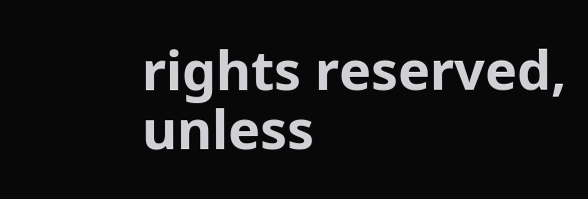rights reserved, unless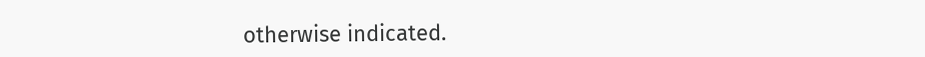otherwise indicated.